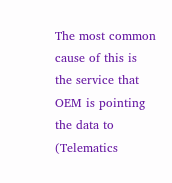The most common cause of this is the service that OEM is pointing the data to (Telematics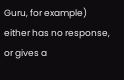Guru, for example) either has no response, or gives a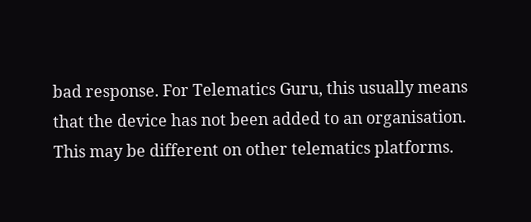bad response. For Telematics Guru, this usually means that the device has not been added to an organisation. This may be different on other telematics platforms.